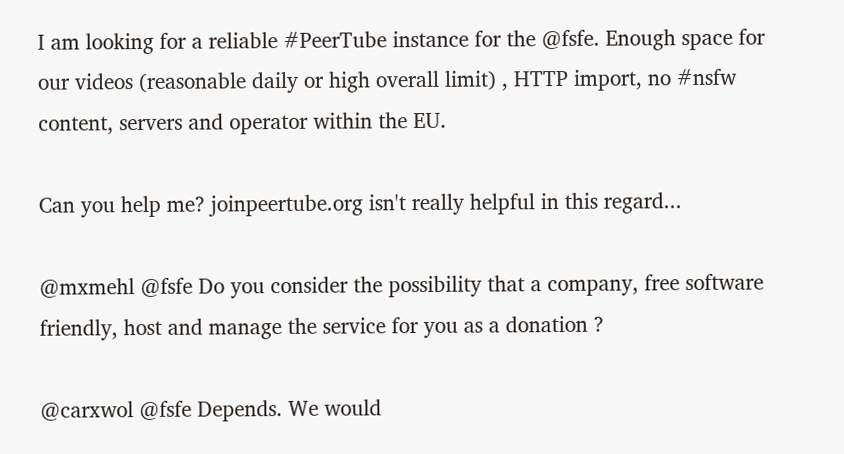I am looking for a reliable #PeerTube instance for the @fsfe. Enough space for our videos (reasonable daily or high overall limit) , HTTP import, no #nsfw content, servers and operator within the EU.

Can you help me? joinpeertube.org isn't really helpful in this regard...

@mxmehl @fsfe Do you consider the possibility that a company, free software friendly, host and manage the service for you as a donation ?

@carxwol @fsfe Depends. We would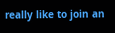really like to join an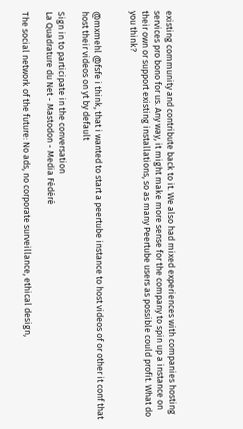existing community and contribute back to it. We also had mixed experiences with companies hosting services pro bono for us. Any way, it might make more sense for the company to spin up a instance on their own or support existing installations, so as many Peertube users as possible could profit. What do you think?


@mxmehl @fsfe i think, that i wanted to start a peertube instance to host videos of or other it conf that host their videos on yt by default

Sign in to participate in the conversation
La Quadrature du Net - Mastodon - Media Fédéré

The social network of the future: No ads, no corporate surveillance, ethical design,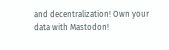and decentralization! Own your data with Mastodon!